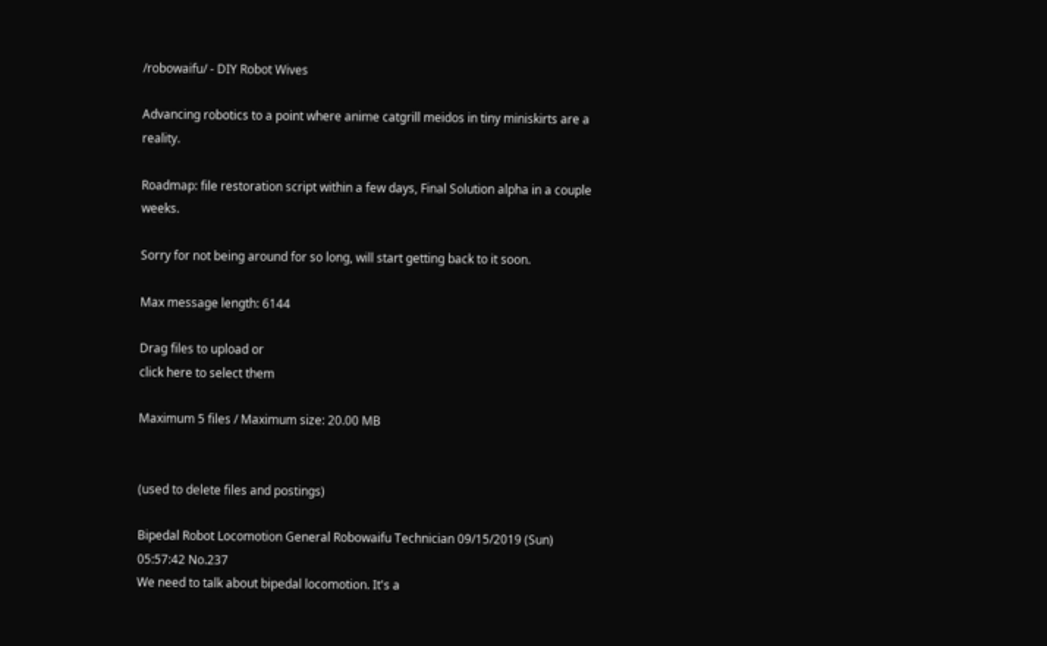/robowaifu/ - DIY Robot Wives

Advancing robotics to a point where anime catgrill meidos in tiny miniskirts are a reality.

Roadmap: file restoration script within a few days, Final Solution alpha in a couple weeks.

Sorry for not being around for so long, will start getting back to it soon.

Max message length: 6144

Drag files to upload or
click here to select them

Maximum 5 files / Maximum size: 20.00 MB


(used to delete files and postings)

Bipedal Robot Locomotion General Robowaifu Technician 09/15/2019 (Sun) 05:57:42 No.237
We need to talk about bipedal locomotion. It's a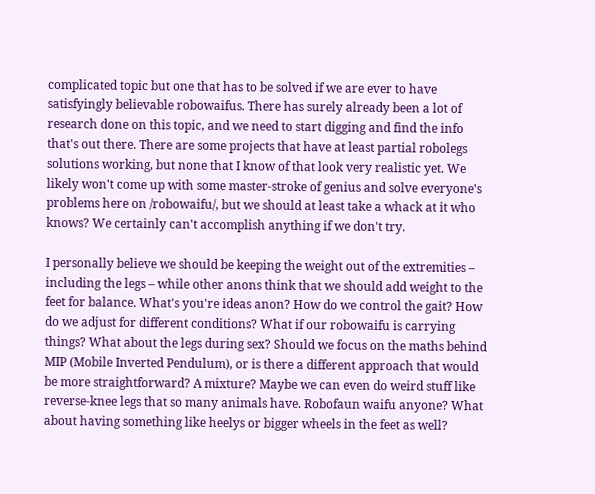complicated topic but one that has to be solved if we are ever to have satisfyingly believable robowaifus. There has surely already been a lot of research done on this topic, and we need to start digging and find the info that's out there. There are some projects that have at least partial robolegs solutions working, but none that I know of that look very realistic yet. We likely won't come up with some master-stroke of genius and solve everyone's problems here on /robowaifu/, but we should at least take a whack at it who knows? We certainly can't accomplish anything if we don't try.

I personally believe we should be keeping the weight out of the extremities – including the legs – while other anons think that we should add weight to the feet for balance. What's you're ideas anon? How do we control the gait? How do we adjust for different conditions? What if our robowaifu is carrying things? What about the legs during sex? Should we focus on the maths behind MIP (Mobile Inverted Pendulum), or is there a different approach that would be more straightforward? A mixture? Maybe we can even do weird stuff like reverse-knee legs that so many animals have. Robofaun waifu anyone? What about having something like heelys or bigger wheels in the feet as well?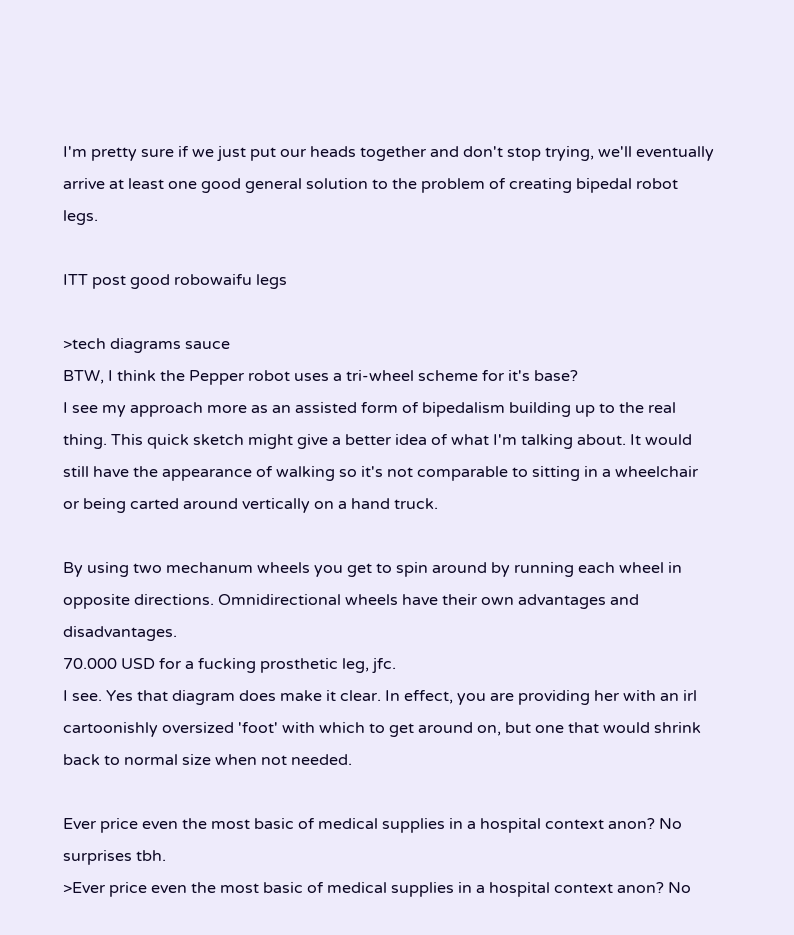I'm pretty sure if we just put our heads together and don't stop trying, we'll eventually arrive at least one good general solution to the problem of creating bipedal robot legs.

ITT post good robowaifu legs

>tech diagrams sauce
BTW, I think the Pepper robot uses a tri-wheel scheme for it's base?
I see my approach more as an assisted form of bipedalism building up to the real thing. This quick sketch might give a better idea of what I'm talking about. It would still have the appearance of walking so it's not comparable to sitting in a wheelchair or being carted around vertically on a hand truck.

By using two mechanum wheels you get to spin around by running each wheel in opposite directions. Omnidirectional wheels have their own advantages and disadvantages.
70.000 USD for a fucking prosthetic leg, jfc.
I see. Yes that diagram does make it clear. In effect, you are providing her with an irl cartoonishly oversized 'foot' with which to get around on, but one that would shrink back to normal size when not needed.

Ever price even the most basic of medical supplies in a hospital context anon? No surprises tbh.
>Ever price even the most basic of medical supplies in a hospital context anon? No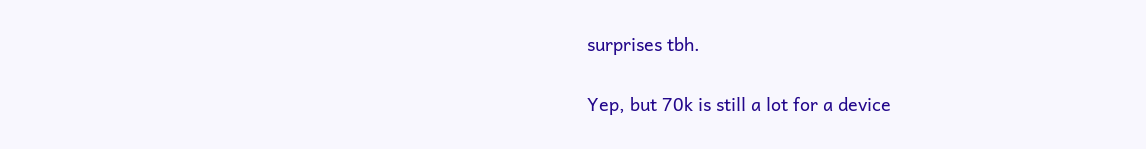surprises tbh.

Yep, but 70k is still a lot for a device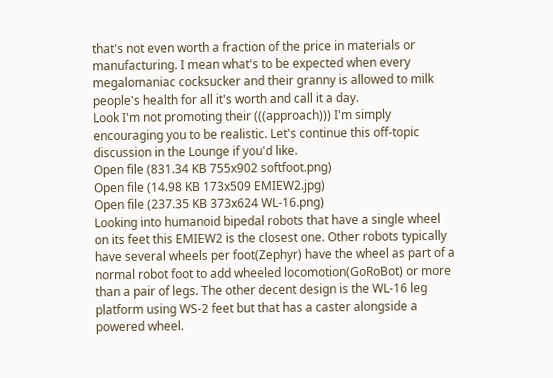that's not even worth a fraction of the price in materials or manufacturing. I mean what's to be expected when every megalomaniac cocksucker and their granny is allowed to milk people's health for all it's worth and call it a day.
Look I'm not promoting their (((approach))) I'm simply encouraging you to be realistic. Let's continue this off-topic discussion in the Lounge if you'd like.
Open file (831.34 KB 755x902 softfoot.png)
Open file (14.98 KB 173x509 EMIEW2.jpg)
Open file (237.35 KB 373x624 WL-16.png)
Looking into humanoid bipedal robots that have a single wheel on its feet this EMIEW2 is the closest one. Other robots typically have several wheels per foot(Zephyr) have the wheel as part of a normal robot foot to add wheeled locomotion(GoRoBot) or more than a pair of legs. The other decent design is the WL-16 leg platform using WS-2 feet but that has a caster alongside a powered wheel.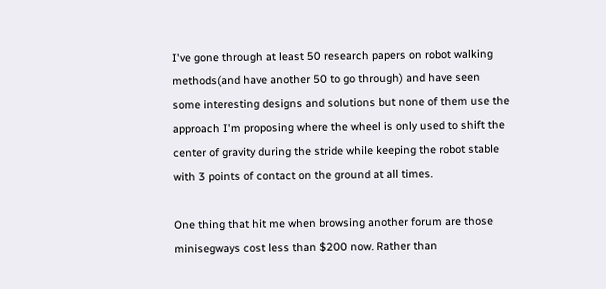I've gone through at least 50 research papers on robot walking methods(and have another 50 to go through) and have seen some interesting designs and solutions but none of them use the approach I'm proposing where the wheel is only used to shift the center of gravity during the stride while keeping the robot stable with 3 points of contact on the ground at all times.

One thing that hit me when browsing another forum are those minisegways cost less than $200 now. Rather than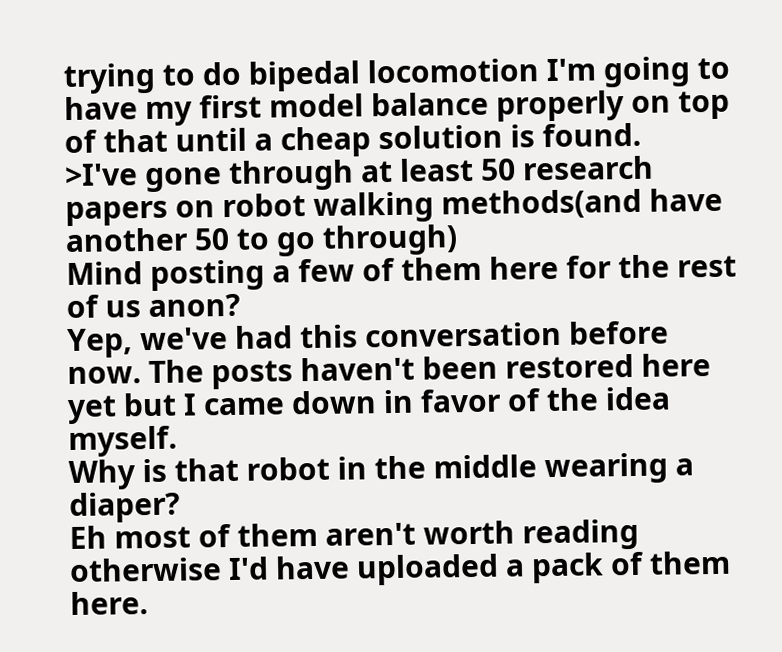trying to do bipedal locomotion I'm going to have my first model balance properly on top of that until a cheap solution is found.
>I've gone through at least 50 research papers on robot walking methods(and have another 50 to go through)
Mind posting a few of them here for the rest of us anon?
Yep, we've had this conversation before now. The posts haven't been restored here yet but I came down in favor of the idea myself.
Why is that robot in the middle wearing a diaper?
Eh most of them aren't worth reading otherwise I'd have uploaded a pack of them here.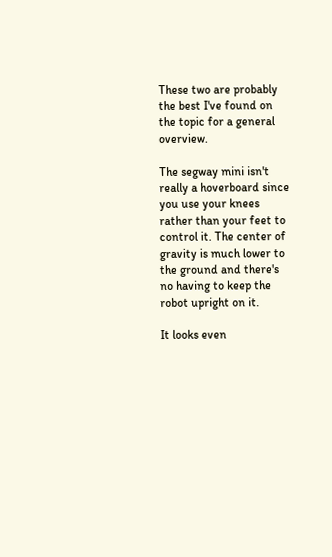These two are probably the best I've found on the topic for a general overview.

The segway mini isn't really a hoverboard since you use your knees rather than your feet to control it. The center of gravity is much lower to the ground and there's no having to keep the robot upright on it.

It looks even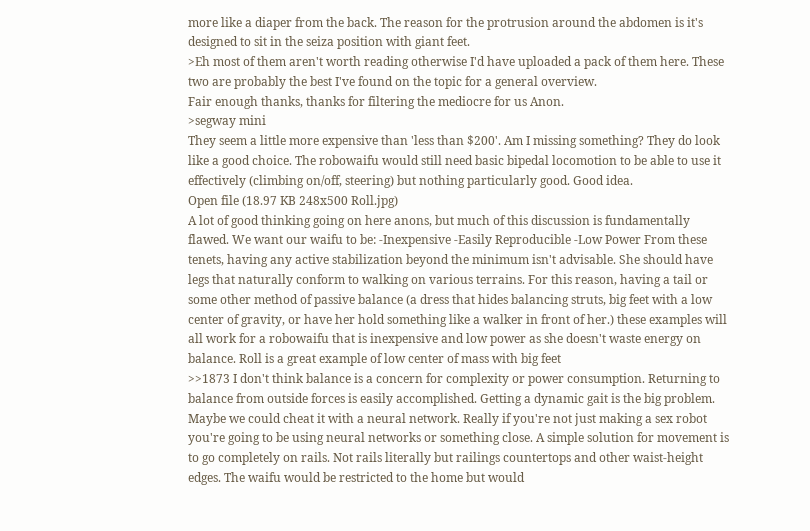more like a diaper from the back. The reason for the protrusion around the abdomen is it's designed to sit in the seiza position with giant feet.
>Eh most of them aren't worth reading otherwise I'd have uploaded a pack of them here. These two are probably the best I've found on the topic for a general overview.
Fair enough thanks, thanks for filtering the mediocre for us Anon.
>segway mini
They seem a little more expensive than 'less than $200'. Am I missing something? They do look like a good choice. The robowaifu would still need basic bipedal locomotion to be able to use it effectively (climbing on/off, steering) but nothing particularly good. Good idea.
Open file (18.97 KB 248x500 Roll.jpg)
A lot of good thinking going on here anons, but much of this discussion is fundamentally flawed. We want our waifu to be: -Inexpensive -Easily Reproducible -Low Power From these tenets, having any active stabilization beyond the minimum isn't advisable. She should have legs that naturally conform to walking on various terrains. For this reason, having a tail or some other method of passive balance (a dress that hides balancing struts, big feet with a low center of gravity, or have her hold something like a walker in front of her.) these examples will all work for a robowaifu that is inexpensive and low power as she doesn't waste energy on balance. Roll is a great example of low center of mass with big feet
>>1873 I don't think balance is a concern for complexity or power consumption. Returning to balance from outside forces is easily accomplished. Getting a dynamic gait is the big problem. Maybe we could cheat it with a neural network. Really if you're not just making a sex robot you're going to be using neural networks or something close. A simple solution for movement is to go completely on rails. Not rails literally but railings countertops and other waist-height edges. The waifu would be restricted to the home but would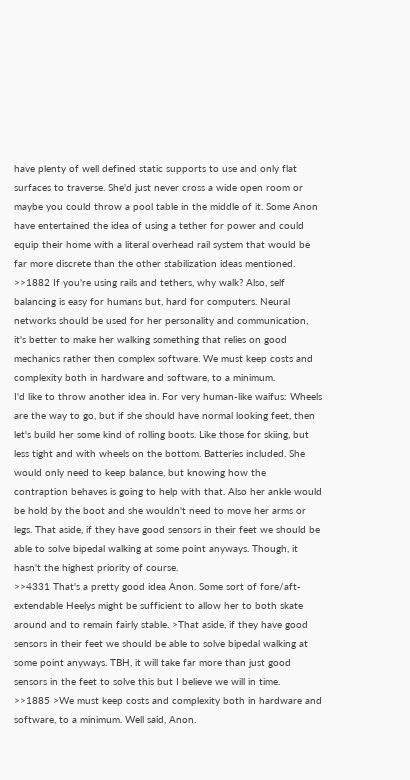have plenty of well defined static supports to use and only flat surfaces to traverse. She'd just never cross a wide open room or maybe you could throw a pool table in the middle of it. Some Anon have entertained the idea of using a tether for power and could equip their home with a literal overhead rail system that would be far more discrete than the other stabilization ideas mentioned.
>>1882 If you're using rails and tethers, why walk? Also, self balancing is easy for humans but, hard for computers. Neural networks should be used for her personality and communication, it's better to make her walking something that relies on good mechanics rather then complex software. We must keep costs and complexity both in hardware and software, to a minimum.
I'd like to throw another idea in. For very human-like waifus: Wheels are the way to go, but if she should have normal looking feet, then let's build her some kind of rolling boots. Like those for skiing, but less tight and with wheels on the bottom. Batteries included. She would only need to keep balance, but knowing how the contraption behaves is going to help with that. Also her ankle would be hold by the boot and she wouldn't need to move her arms or legs. That aside, if they have good sensors in their feet we should be able to solve bipedal walking at some point anyways. Though, it hasn't the highest priority of course.
>>4331 That's a pretty good idea Anon. Some sort of fore/aft-extendable Heelys might be sufficient to allow her to both skate around and to remain fairly stable. >That aside, if they have good sensors in their feet we should be able to solve bipedal walking at some point anyways. TBH, it will take far more than just good sensors in the feet to solve this but I believe we will in time.
>>1885 >We must keep costs and complexity both in hardware and software, to a minimum. Well said, Anon.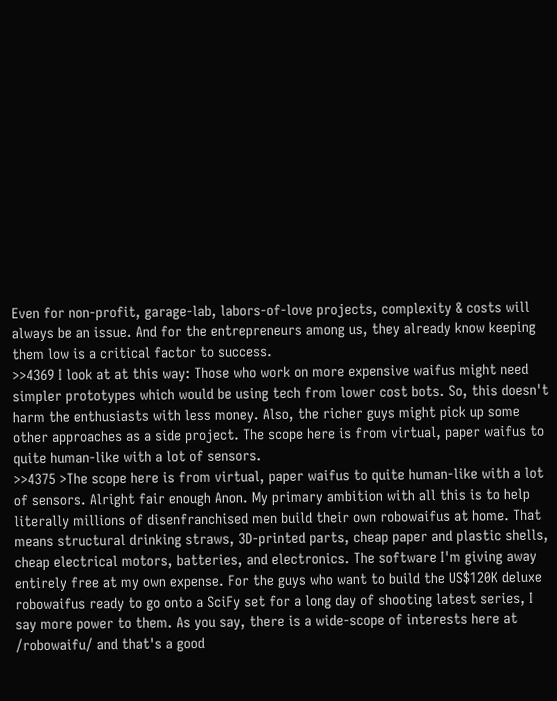Even for non-profit, garage-lab, labors-of-love projects, complexity & costs will always be an issue. And for the entrepreneurs among us, they already know keeping them low is a critical factor to success.
>>4369 I look at at this way: Those who work on more expensive waifus might need simpler prototypes which would be using tech from lower cost bots. So, this doesn't harm the enthusiasts with less money. Also, the richer guys might pick up some other approaches as a side project. The scope here is from virtual, paper waifus to quite human-like with a lot of sensors.
>>4375 >The scope here is from virtual, paper waifus to quite human-like with a lot of sensors. Alright fair enough Anon. My primary ambition with all this is to help literally millions of disenfranchised men build their own robowaifus at home. That means structural drinking straws, 3D-printed parts, cheap paper and plastic shells, cheap electrical motors, batteries, and electronics. The software I'm giving away entirely free at my own expense. For the guys who want to build the US$120K deluxe robowaifus ready to go onto a SciFy set for a long day of shooting latest series, I say more power to them. As you say, there is a wide-scope of interests here at /robowaifu/ and that's a good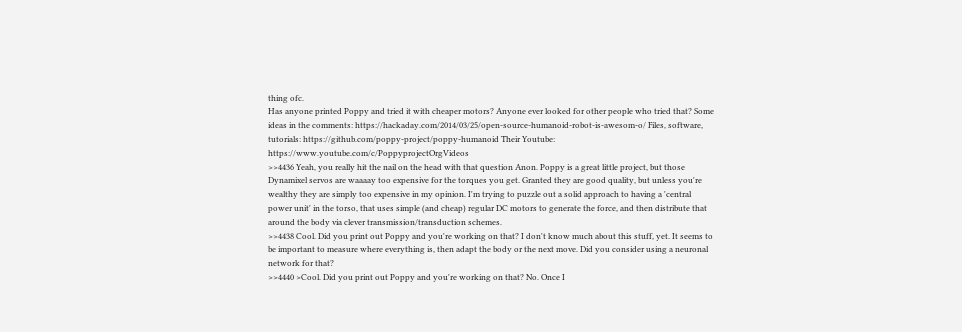thing ofc.
Has anyone printed Poppy and tried it with cheaper motors? Anyone ever looked for other people who tried that? Some ideas in the comments: https://hackaday.com/2014/03/25/open-source-humanoid-robot-is-awesom-o/ Files, software, tutorials: https://github.com/poppy-project/poppy-humanoid Their Youtube: https://www.youtube.com/c/PoppyprojectOrgVideos
>>4436 Yeah, you really hit the nail on the head with that question Anon. Poppy is a great little project, but those Dynamixel servos are waaaay too expensive for the torques you get. Granted they are good quality, but unless you're wealthy they are simply too expensive in my opinion. I'm trying to puzzle out a solid approach to having a 'central power unit' in the torso, that uses simple (and cheap) regular DC motors to generate the force, and then distribute that around the body via clever transmission/transduction schemes.
>>4438 Cool. Did you print out Poppy and you're working on that? I don't know much about this stuff, yet. It seems to be important to measure where everything is, then adapt the body or the next move. Did you consider using a neuronal network for that?
>>4440 >Cool. Did you print out Poppy and you're working on that? No. Once I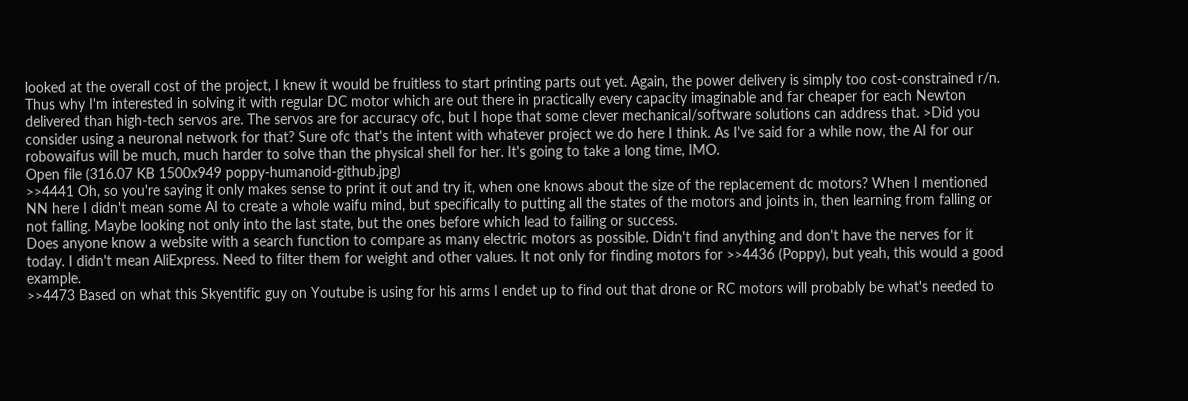looked at the overall cost of the project, I knew it would be fruitless to start printing parts out yet. Again, the power delivery is simply too cost-constrained r/n. Thus why I'm interested in solving it with regular DC motor which are out there in practically every capacity imaginable and far cheaper for each Newton delivered than high-tech servos are. The servos are for accuracy ofc, but I hope that some clever mechanical/software solutions can address that. >Did you consider using a neuronal network for that? Sure ofc that's the intent with whatever project we do here I think. As I've said for a while now, the AI for our robowaifus will be much, much harder to solve than the physical shell for her. It's going to take a long time, IMO.
Open file (316.07 KB 1500x949 poppy-humanoid-github.jpg)
>>4441 Oh, so you're saying it only makes sense to print it out and try it, when one knows about the size of the replacement dc motors? When I mentioned NN here I didn't mean some AI to create a whole waifu mind, but specifically to putting all the states of the motors and joints in, then learning from falling or not falling. Maybe looking not only into the last state, but the ones before which lead to failing or success.
Does anyone know a website with a search function to compare as many electric motors as possible. Didn't find anything and don't have the nerves for it today. I didn't mean AliExpress. Need to filter them for weight and other values. It not only for finding motors for >>4436 (Poppy), but yeah, this would a good example.
>>4473 Based on what this Skyentific guy on Youtube is using for his arms I endet up to find out that drone or RC motors will probably be what's needed to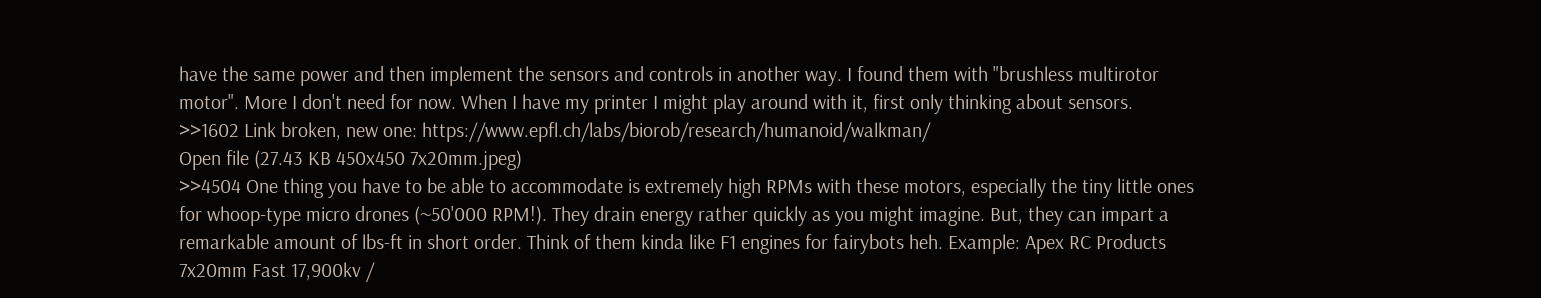have the same power and then implement the sensors and controls in another way. I found them with "brushless multirotor motor". More I don't need for now. When I have my printer I might play around with it, first only thinking about sensors. >>1602 Link broken, new one: https://www.epfl.ch/labs/biorob/research/humanoid/walkman/
Open file (27.43 KB 450x450 7x20mm.jpeg)
>>4504 One thing you have to be able to accommodate is extremely high RPMs with these motors, especially the tiny little ones for whoop-type micro drones (~50'000 RPM!). They drain energy rather quickly as you might imagine. But, they can impart a remarkable amount of lbs-ft in short order. Think of them kinda like F1 engines for fairybots heh. Example: Apex RC Products 7x20mm Fast 17,900kv /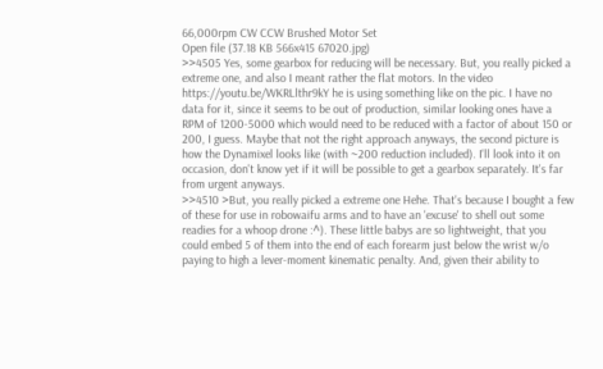66,000rpm CW CCW Brushed Motor Set
Open file (37.18 KB 566x415 67020.jpg)
>>4505 Yes, some gearbox for reducing will be necessary. But, you really picked a extreme one, and also I meant rather the flat motors. In the video https://youtu.be/WKRLlthr9kY he is using something like on the pic. I have no data for it, since it seems to be out of production, similar looking ones have a RPM of 1200-5000 which would need to be reduced with a factor of about 150 or 200, I guess. Maybe that not the right approach anyways, the second picture is how the Dynamixel looks like (with ~200 reduction included). I'll look into it on occasion, don't know yet if it will be possible to get a gearbox separately. It's far from urgent anyways.
>>4510 >But, you really picked a extreme one Hehe. That's because I bought a few of these for use in robowaifu arms and to have an 'excuse' to shell out some readies for a whoop drone :^). These little babys are so lightweight, that you could embed 5 of them into the end of each forearm just below the wrist w/o paying to high a lever-moment kinematic penalty. And, given their ability to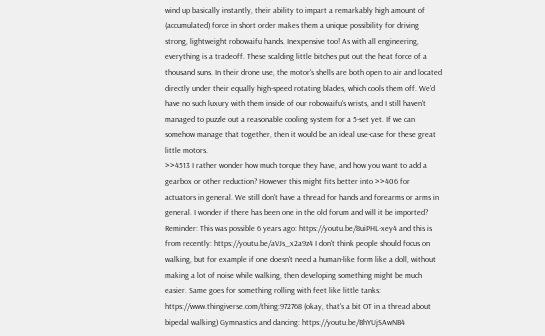wind up basically instantly, their ability to impart a remarkably high amount of (accumulated) force in short order makes them a unique possibility for driving strong, lightweight robowaifu hands. Inexpensive too! As with all engineering, everything is a tradeoff. These scalding little bitches put out the heat force of a thousand suns. In their drone use, the motor's shells are both open to air and located directly under their equally high-speed rotating blades, which cools them off. We'd have no such luxury with them inside of our robowaifu's wrists, and I still haven't managed to puzzle out a reasonable cooling system for a 5-set yet. If we can somehow manage that together, then it would be an ideal use-case for these great little motors.
>>4513 I rather wonder how much torque they have, and how you want to add a gearbox or other reduction? However this might fits better into >>406 for actuators in general. We still don't have a thread for hands and forearms or arms in general. I wonder if there has been one in the old forum and will it be imported?
Reminder: This was possible 6 years ago: https://youtu.be/8uiPHL-xey4 and this is from recently: https://youtu.be/aVJs_x2a9z4 I don't think people should focus on walking, but for example if one doesn't need a human-like form like a doll, without making a lot of noise while walking, then developing something might be much easier. Same goes for something rolling with feet like little tanks: https://www.thingiverse.com/thing:972768 (okay, that's a bit OT in a thread about bipedal walking) Gymnastics and dancing: https://youtu.be/BhYUjSAwNB4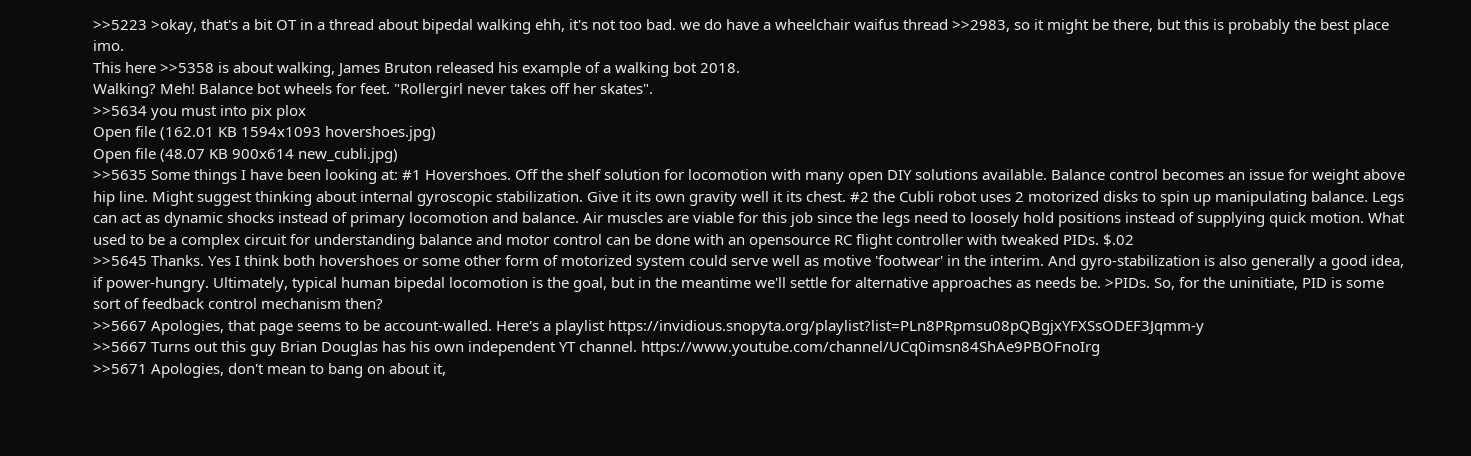>>5223 >okay, that's a bit OT in a thread about bipedal walking ehh, it's not too bad. we do have a wheelchair waifus thread >>2983, so it might be there, but this is probably the best place imo.
This here >>5358 is about walking, James Bruton released his example of a walking bot 2018.
Walking? Meh! Balance bot wheels for feet. "Rollergirl never takes off her skates".
>>5634 you must into pix plox
Open file (162.01 KB 1594x1093 hovershoes.jpg)
Open file (48.07 KB 900x614 new_cubli.jpg)
>>5635 Some things I have been looking at: #1 Hovershoes. Off the shelf solution for locomotion with many open DIY solutions available. Balance control becomes an issue for weight above hip line. Might suggest thinking about internal gyroscopic stabilization. Give it its own gravity well it its chest. #2 the Cubli robot uses 2 motorized disks to spin up manipulating balance. Legs can act as dynamic shocks instead of primary locomotion and balance. Air muscles are viable for this job since the legs need to loosely hold positions instead of supplying quick motion. What used to be a complex circuit for understanding balance and motor control can be done with an opensource RC flight controller with tweaked PIDs. $.02
>>5645 Thanks. Yes I think both hovershoes or some other form of motorized system could serve well as motive 'footwear' in the interim. And gyro-stabilization is also generally a good idea, if power-hungry. Ultimately, typical human bipedal locomotion is the goal, but in the meantime we'll settle for alternative approaches as needs be. >PIDs. So, for the uninitiate, PID is some sort of feedback control mechanism then?
>>5667 Apologies, that page seems to be account-walled. Here's a playlist https://invidious.snopyta.org/playlist?list=PLn8PRpmsu08pQBgjxYFXSsODEF3Jqmm-y
>>5667 Turns out this guy Brian Douglas has his own independent YT channel. https://www.youtube.com/channel/UCq0imsn84ShAe9PBOFnoIrg
>>5671 Apologies, don't mean to bang on about it,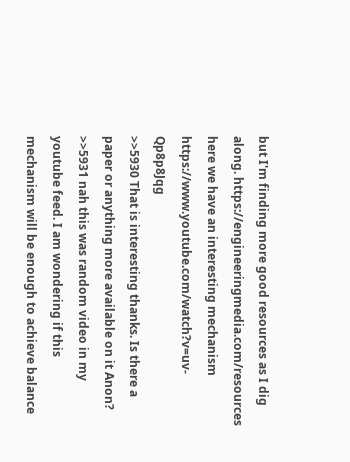but I'm finding more good resources as I dig along. https://engineeringmedia.com/resources
here we have an interesting mechanism https://www.youtube.com/watch?v=uv-Qp8p8Jqg
>>5930 That is interesting thanks. Is there a paper or anything more available on it Anon?
>>5931 nah this was random video in my youtube feed. I am wondering if this mechanism will be enough to achieve balance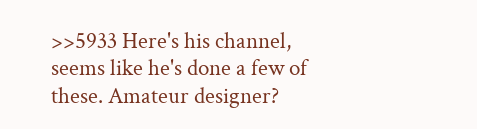>>5933 Here's his channel, seems like he's done a few of these. Amateur designer?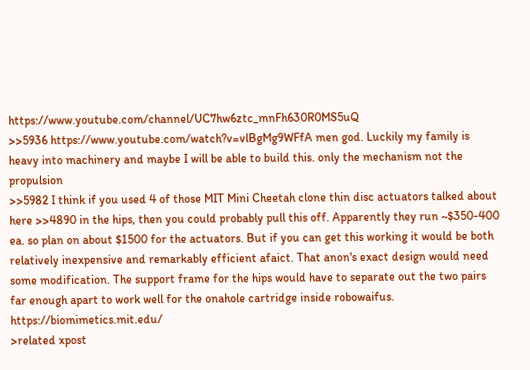https://www.youtube.com/channel/UC7hw6ztc_mnFh630R0MS5uQ
>>5936 https://www.youtube.com/watch?v=vlBgMg9WFfA men god. Luckily my family is heavy into machinery and maybe I will be able to build this. only the mechanism not the propulsion
>>5982 I think if you used 4 of those MIT Mini Cheetah clone thin disc actuators talked about here >>4890 in the hips, then you could probably pull this off. Apparently they run ~$350-400 ea. so plan on about $1500 for the actuators. But if you can get this working it would be both relatively inexpensive and remarkably efficient afaict. That anon's exact design would need some modification. The support frame for the hips would have to separate out the two pairs far enough apart to work well for the onahole cartridge inside robowaifus. https://biomimetics.mit.edu/
>related xpost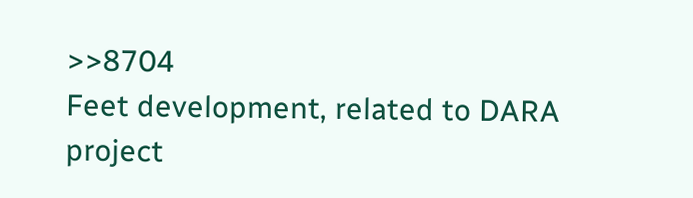>>8704
Feet development, related to DARA project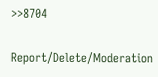>>8704

Report/Delete/Moderation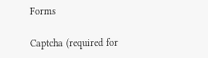Forms

Captcha (required for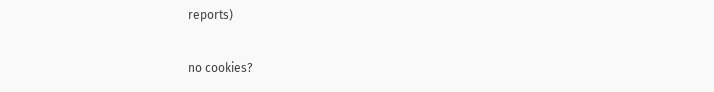reports)

no cookies?